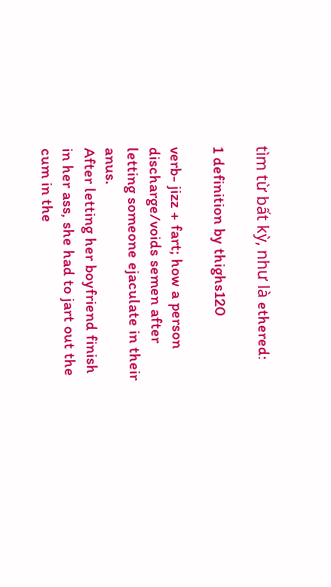tìm từ bất kỳ, như là ethered:

1 definition by thighs120

verb- jizz + fart; how a person discharge/voids semen after letting someone ejaculate in their anus.
After letting her boyfriend finish in her ass, she had to jart out the cum in the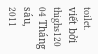toilet.
viết bởi thighs120 04 Tháng sáu, 2011